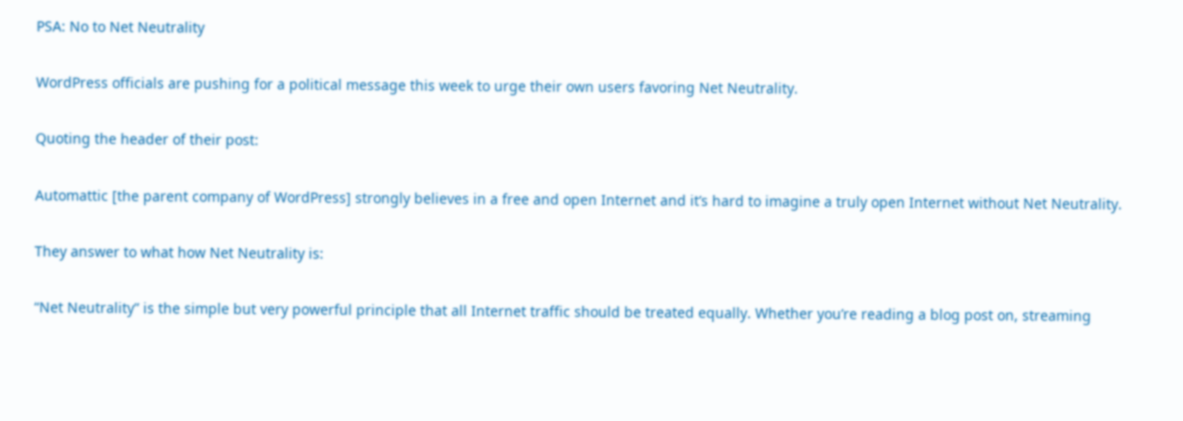PSA: No to Net Neutrality

WordPress officials are pushing for a political message this week to urge their own users favoring Net Neutrality.

Quoting the header of their post:

Automattic [the parent company of WordPress] strongly believes in a free and open Internet and it’s hard to imagine a truly open Internet without Net Neutrality.

They answer to what how Net Neutrality is:

“Net Neutrality” is the simple but very powerful principle that all Internet traffic should be treated equally. Whether you’re reading a blog post on, streaming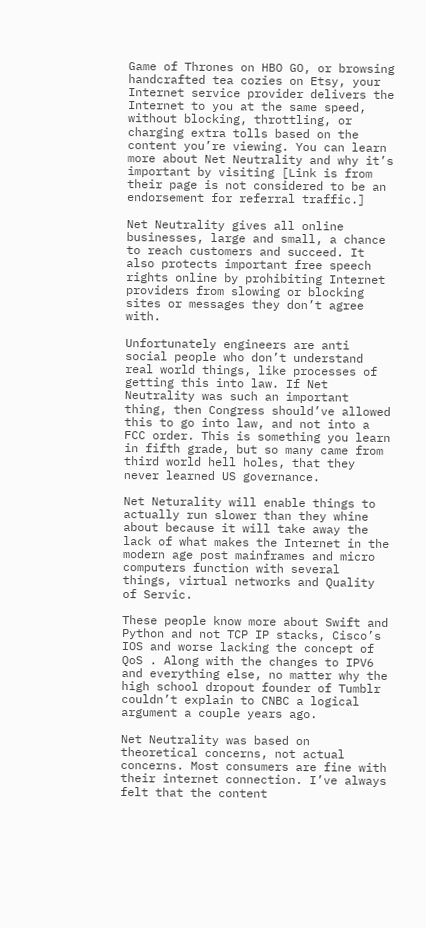Game of Thrones on HBO GO, or browsing handcrafted tea cozies on Etsy, your Internet service provider delivers the Internet to you at the same speed, without blocking, throttling, or charging extra tolls based on the content you’re viewing. You can learn more about Net Neutrality and why it’s important by visiting [Link is from their page is not considered to be an endorsement for referral traffic.]

Net Neutrality gives all online businesses, large and small, a chance to reach customers and succeed. It also protects important free speech rights online by prohibiting Internet providers from slowing or blocking sites or messages they don’t agree with.

Unfortunately engineers are anti social people who don’t understand real world things, like processes of getting this into law. If Net Neutrality was such an important thing, then Congress should’ve allowed this to go into law, and not into a FCC order. This is something you learn in fifth grade, but so many came from third world hell holes, that they never learned US governance.

Net Neturality will enable things to actually run slower than they whine about because it will take away the lack of what makes the Internet in the modern age post mainframes and micro computers function with several things, virtual networks and Quality of Servic.

These people know more about Swift and Python and not TCP IP stacks, Cisco’s IOS and worse lacking the concept of QoS . Along with the changes to IPV6 and everything else, no matter why the high school dropout founder of Tumblr couldn’t explain to CNBC a logical argument a couple years ago.

Net Neutrality was based on theoretical concerns, not actual concerns. Most consumers are fine with their internet connection. I’ve always felt that the content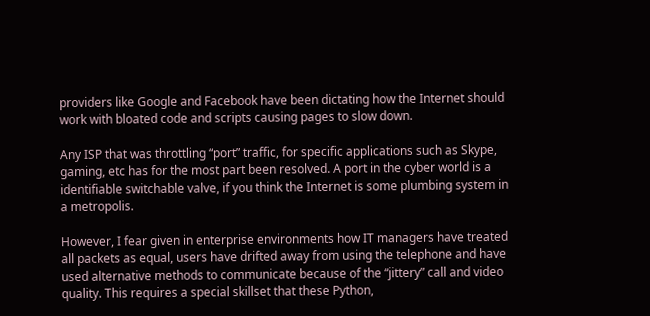providers like Google and Facebook have been dictating how the Internet should work with bloated code and scripts causing pages to slow down.

Any ISP that was throttling “port” traffic, for specific applications such as Skype, gaming, etc has for the most part been resolved. A port in the cyber world is a identifiable switchable valve, if you think the Internet is some plumbing system in a metropolis.

However, I fear given in enterprise environments how IT managers have treated all packets as equal, users have drifted away from using the telephone and have used alternative methods to communicate because of the “jittery” call and video quality. This requires a special skillset that these Python,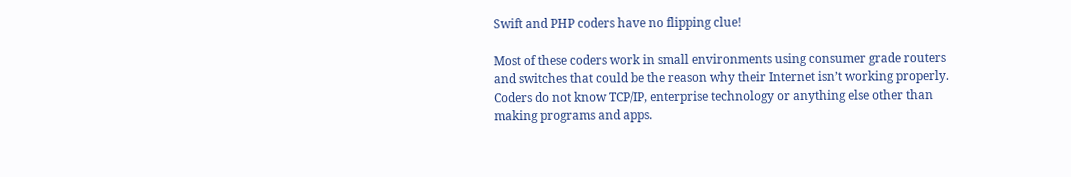Swift and PHP coders have no flipping clue!

Most of these coders work in small environments using consumer grade routers and switches that could be the reason why their Internet isn’t working properly. Coders do not know TCP/IP, enterprise technology or anything else other than making programs and apps.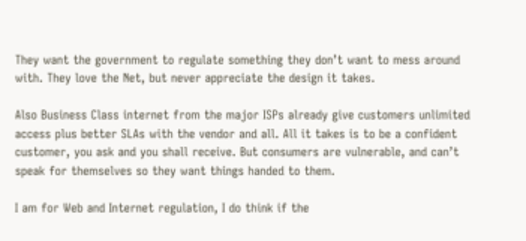They want the government to regulate something they don’t want to mess around with. They love the Net, but never appreciate the design it takes.

Also Business Class internet from the major ISPs already give customers unlimited access plus better SLAs with the vendor and all. All it takes is to be a confident customer, you ask and you shall receive. But consumers are vulnerable, and can’t speak for themselves so they want things handed to them.

I am for Web and Internet regulation, I do think if the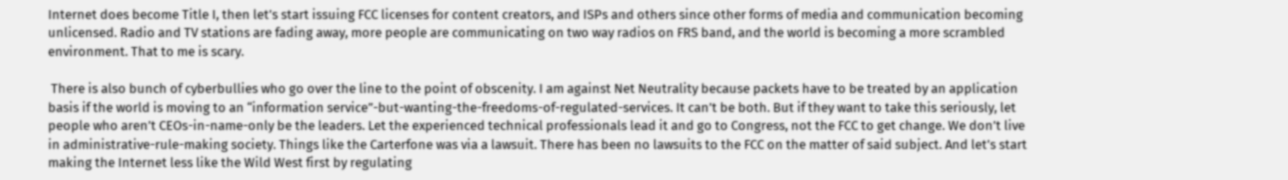Internet does become Title I, then let’s start issuing FCC licenses for content creators, and ISPs and others since other forms of media and communication becoming unlicensed. Radio and TV stations are fading away, more people are communicating on two way radios on FRS band, and the world is becoming a more scrambled environment. That to me is scary.

 There is also bunch of cyberbullies who go over the line to the point of obscenity. I am against Net Neutrality because packets have to be treated by an application basis if the world is moving to an “information service”-but-wanting-the-freedoms-of-regulated-services. It can’t be both. But if they want to take this seriously, let people who aren’t CEOs-in-name-only be the leaders. Let the experienced technical professionals lead it and go to Congress, not the FCC to get change. We don’t live in administrative-rule-making society. Things like the Carterfone was via a lawsuit. There has been no lawsuits to the FCC on the matter of said subject. And let’s start making the Internet less like the Wild West first by regulating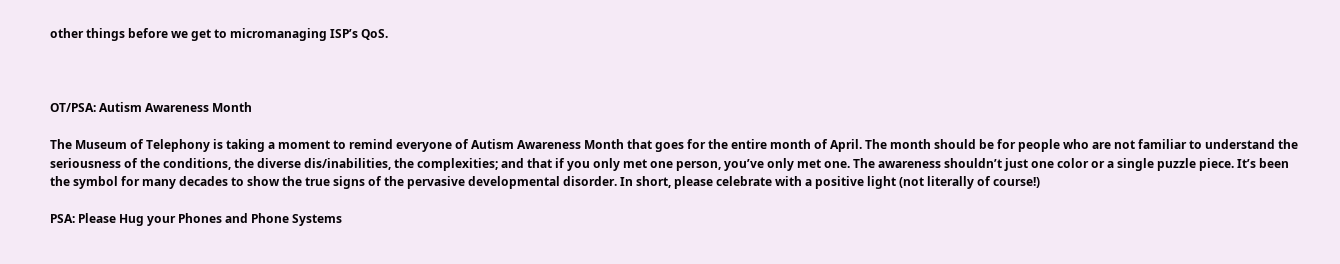other things before we get to micromanaging ISP’s QoS.



OT/PSA: Autism Awareness Month

The Museum of Telephony is taking a moment to remind everyone of Autism Awareness Month that goes for the entire month of April. The month should be for people who are not familiar to understand the seriousness of the conditions, the diverse dis/inabilities, the complexities; and that if you only met one person, you’ve only met one. The awareness shouldn’t just one color or a single puzzle piece. It’s been the symbol for many decades to show the true signs of the pervasive developmental disorder. In short, please celebrate with a positive light (not literally of course!)

PSA: Please Hug your Phones and Phone Systems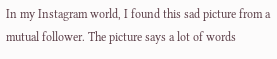In my Instagram world, I found this sad picture from a mutual follower. The picture says a lot of words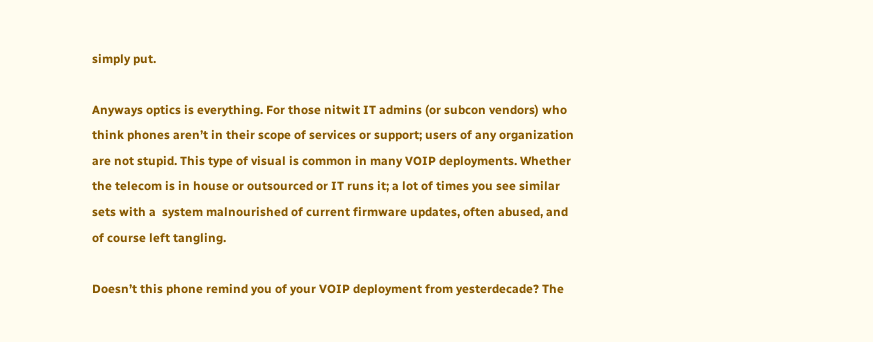simply put.

Anyways optics is everything. For those nitwit IT admins (or subcon vendors) who think phones aren’t in their scope of services or support; users of any organization are not stupid. This type of visual is common in many VOIP deployments. Whether the telecom is in house or outsourced or IT runs it; a lot of times you see similar sets with a  system malnourished of current firmware updates, often abused, and of course left tangling.

Doesn’t this phone remind you of your VOIP deployment from yesterdecade? The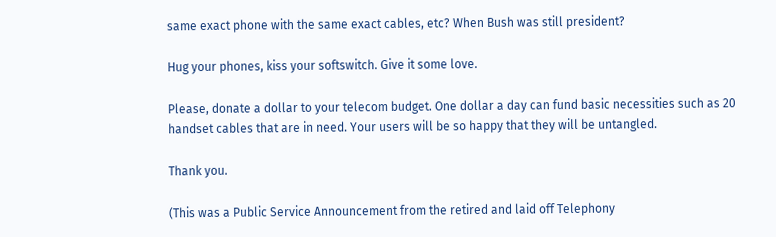same exact phone with the same exact cables, etc? When Bush was still president?

Hug your phones, kiss your softswitch. Give it some love.

Please, donate a dollar to your telecom budget. One dollar a day can fund basic necessities such as 20 handset cables that are in need. Your users will be so happy that they will be untangled.

Thank you.

(This was a Public Service Announcement from the retired and laid off Telephony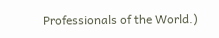Professionals of the World.)